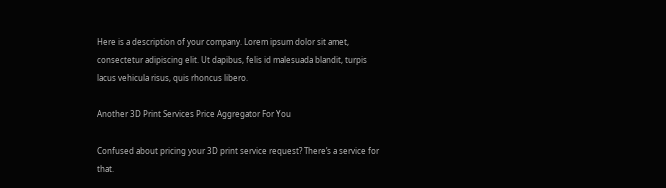Here is a description of your company. Lorem ipsum dolor sit amet, consectetur adipiscing elit. Ut dapibus, felis id malesuada blandit, turpis lacus vehicula risus, quis rhoncus libero.

Another 3D Print Services Price Aggregator For You

Confused about pricing your 3D print service request? There’s a service for that.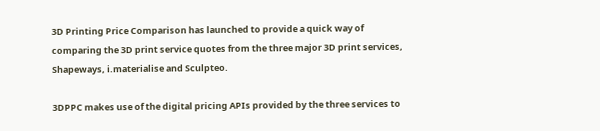3D Printing Price Comparison has launched to provide a quick way of comparing the 3D print service quotes from the three major 3D print services, Shapeways, i.materialise and Sculpteo.

3DPPC makes use of the digital pricing APIs provided by the three services to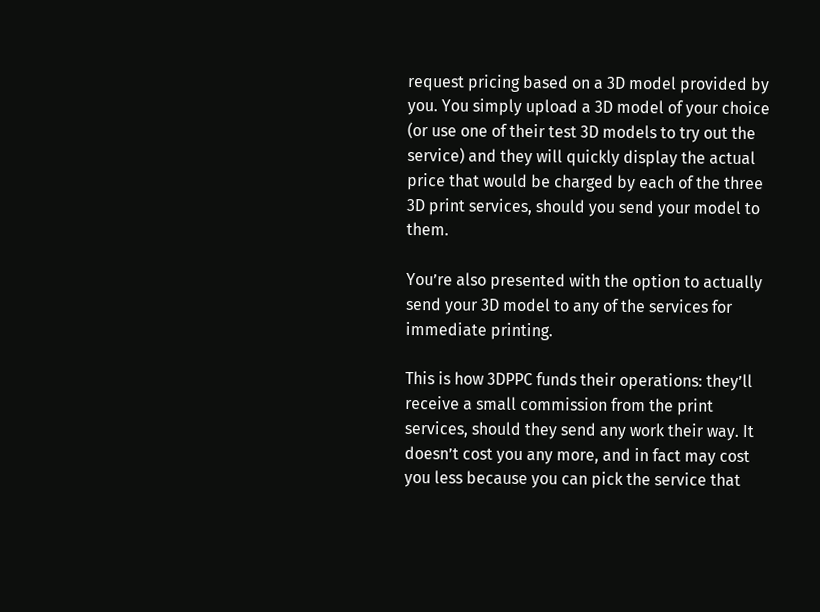request pricing based on a 3D model provided by you. You simply upload a 3D model of your choice (or use one of their test 3D models to try out the service) and they will quickly display the actual price that would be charged by each of the three 3D print services, should you send your model to them.

You’re also presented with the option to actually send your 3D model to any of the services for immediate printing.

This is how 3DPPC funds their operations: they’ll receive a small commission from the print services, should they send any work their way. It doesn’t cost you any more, and in fact may cost you less because you can pick the service that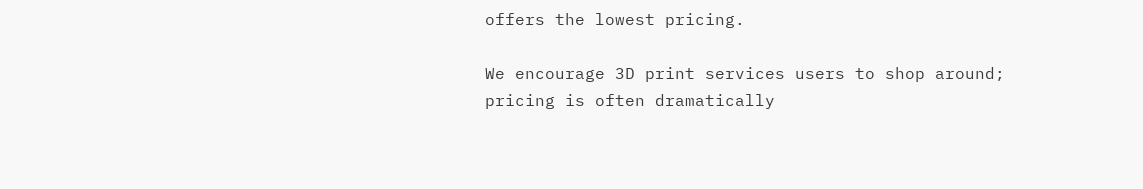offers the lowest pricing.

We encourage 3D print services users to shop around; pricing is often dramatically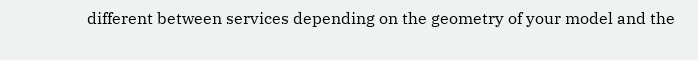different between services depending on the geometry of your model and the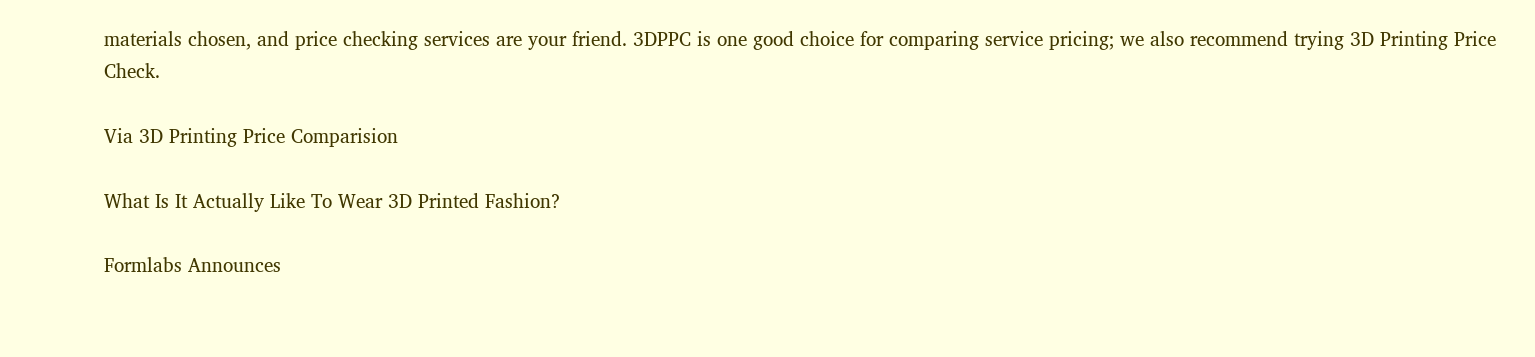materials chosen, and price checking services are your friend. 3DPPC is one good choice for comparing service pricing; we also recommend trying 3D Printing Price Check.

Via 3D Printing Price Comparision

What Is It Actually Like To Wear 3D Printed Fashion?

Formlabs Announces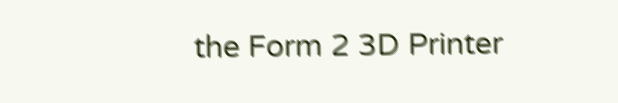the Form 2 3D Printer